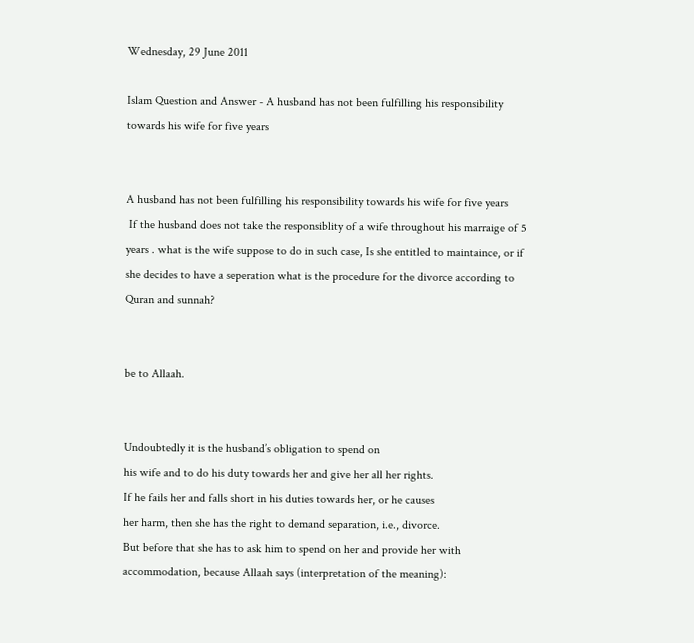Wednesday, 29 June 2011

Islam Question and Answer - A husband has not been fulfilling his responsibility towards his wife for five years


A husband has not been fulfilling his responsibility towards his wife for five years
 If the husband does not take the responsiblity of a wife throughout his marraige of 5 years . what is the wife suppose to do in such case, Is she entitled to maintaince, or if she decides to have a seperation what is the procedure for the divorce according to Quran and sunnah?


be to Allaah.


Undoubtedly it is the husband’s obligation to spend on
his wife and to do his duty towards her and give her all her rights.
If he fails her and falls short in his duties towards her, or he causes
her harm, then she has the right to demand separation, i.e., divorce.
But before that she has to ask him to spend on her and provide her with
accommodation, because Allaah says (interpretation of the meaning):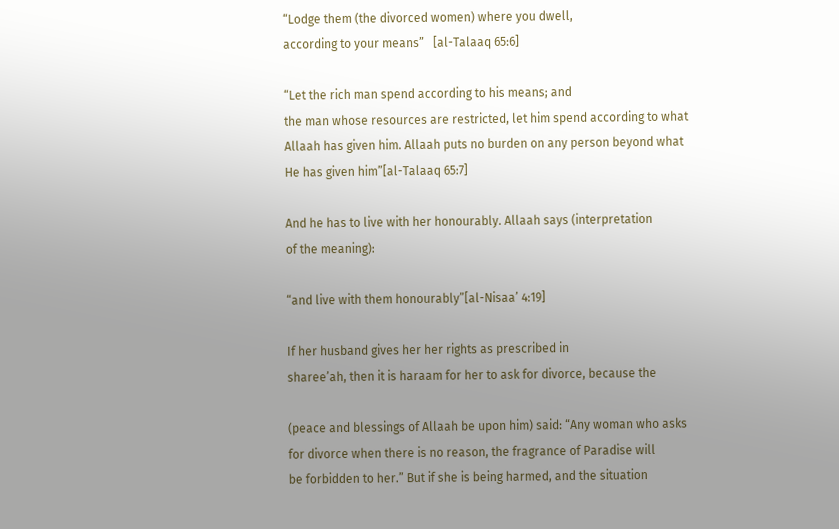“Lodge them (the divorced women) where you dwell,
according to your means”   [al-Talaaq 65:6]

“Let the rich man spend according to his means; and
the man whose resources are restricted, let him spend according to what
Allaah has given him. Allaah puts no burden on any person beyond what
He has given him”[al-Talaaq 65:7]

And he has to live with her honourably. Allaah says (interpretation
of the meaning):

“and live with them honourably”[al-Nisaa’ 4:19]

If her husband gives her her rights as prescribed in
sharee’ah, then it is haraam for her to ask for divorce, because the

(peace and blessings of Allaah be upon him) said: “Any woman who asks
for divorce when there is no reason, the fragrance of Paradise will
be forbidden to her.” But if she is being harmed, and the situation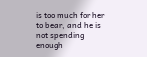is too much for her to bear, and he is not spending enough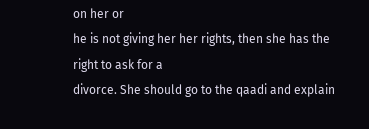on her or
he is not giving her her rights, then she has the right to ask for a
divorce. She should go to the qaadi and explain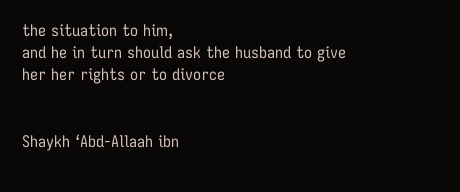the situation to him,
and he in turn should ask the husband to give her her rights or to divorce


Shaykh ‘Abd-Allaah ibn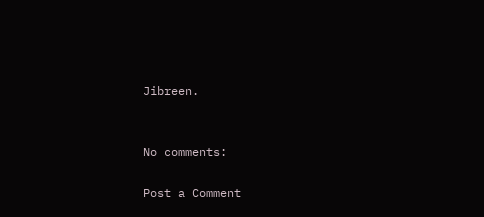Jibreen.


No comments:

Post a Comment